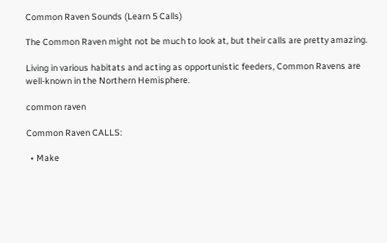Common Raven Sounds (Learn 5 Calls)

The Common Raven might not be much to look at, but their calls are pretty amazing.

Living in various habitats and acting as opportunistic feeders, Common Ravens are well-known in the Northern Hemisphere.

common raven

Common Raven CALLS:

  • Make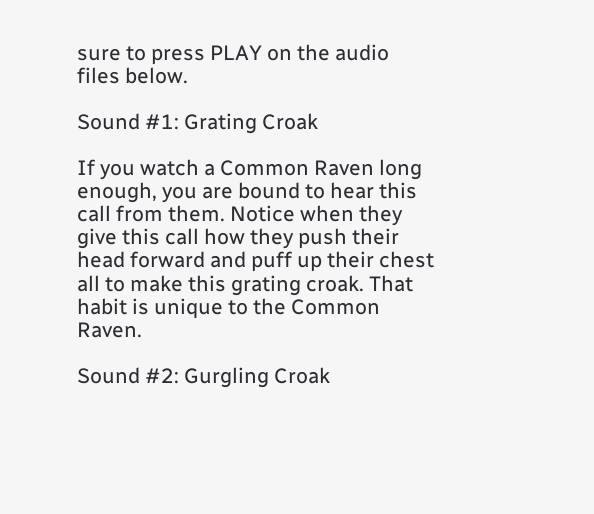sure to press PLAY on the audio files below.

Sound #1: Grating Croak

If you watch a Common Raven long enough, you are bound to hear this call from them. Notice when they give this call how they push their head forward and puff up their chest all to make this grating croak. That habit is unique to the Common Raven.

Sound #2: Gurgling Croak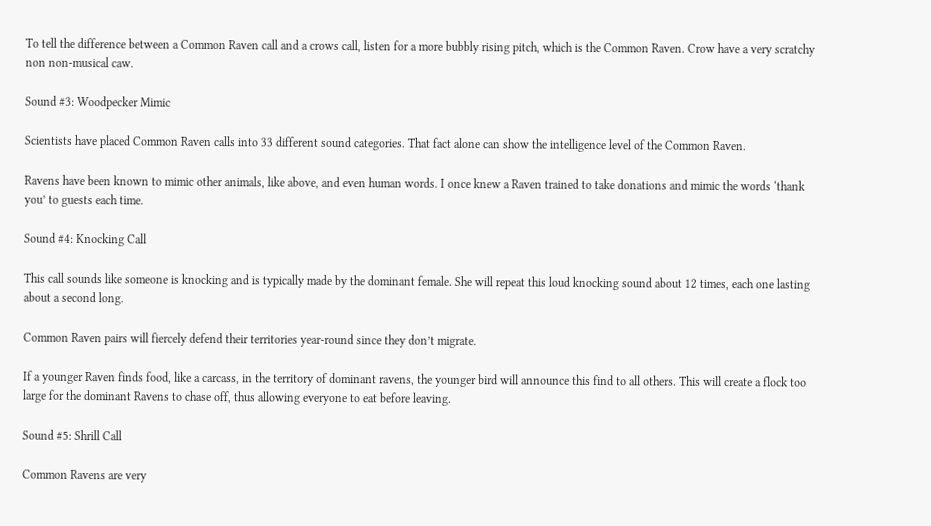To tell the difference between a Common Raven call and a crows call, listen for a more bubbly rising pitch, which is the Common Raven. Crow have a very scratchy non non-musical caw.

Sound #3: Woodpecker Mimic

Scientists have placed Common Raven calls into 33 different sound categories. That fact alone can show the intelligence level of the Common Raven.

Ravens have been known to mimic other animals, like above, and even human words. I once knew a Raven trained to take donations and mimic the words ‘thank you’ to guests each time.

Sound #4: Knocking Call

This call sounds like someone is knocking and is typically made by the dominant female. She will repeat this loud knocking sound about 12 times, each one lasting about a second long.

Common Raven pairs will fiercely defend their territories year-round since they don’t migrate.

If a younger Raven finds food, like a carcass, in the territory of dominant ravens, the younger bird will announce this find to all others. This will create a flock too large for the dominant Ravens to chase off, thus allowing everyone to eat before leaving.

Sound #5: Shrill Call

Common Ravens are very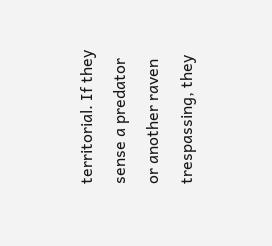territorial. If they sense a predator or another raven trespassing, they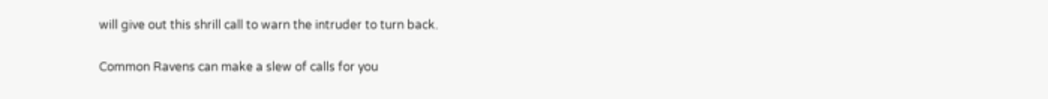will give out this shrill call to warn the intruder to turn back.

Common Ravens can make a slew of calls for you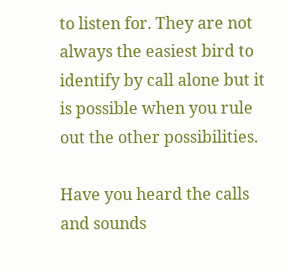to listen for. They are not always the easiest bird to identify by call alone but it is possible when you rule out the other possibilities.

Have you heard the calls and sounds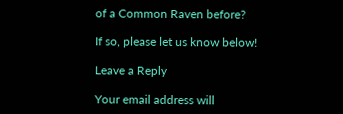of a Common Raven before?

If so, please let us know below!

Leave a Reply

Your email address will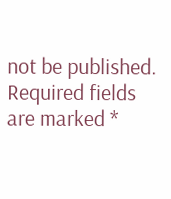not be published. Required fields are marked *